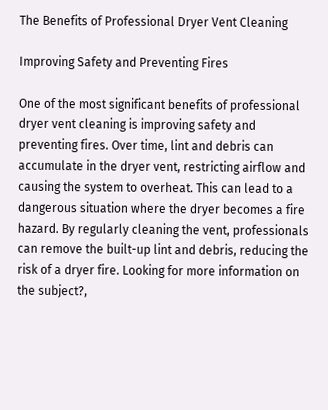The Benefits of Professional Dryer Vent Cleaning

Improving Safety and Preventing Fires

One of the most significant benefits of professional dryer vent cleaning is improving safety and preventing fires. Over time, lint and debris can accumulate in the dryer vent, restricting airflow and causing the system to overheat. This can lead to a dangerous situation where the dryer becomes a fire hazard. By regularly cleaning the vent, professionals can remove the built-up lint and debris, reducing the risk of a dryer fire. Looking for more information on the subject?,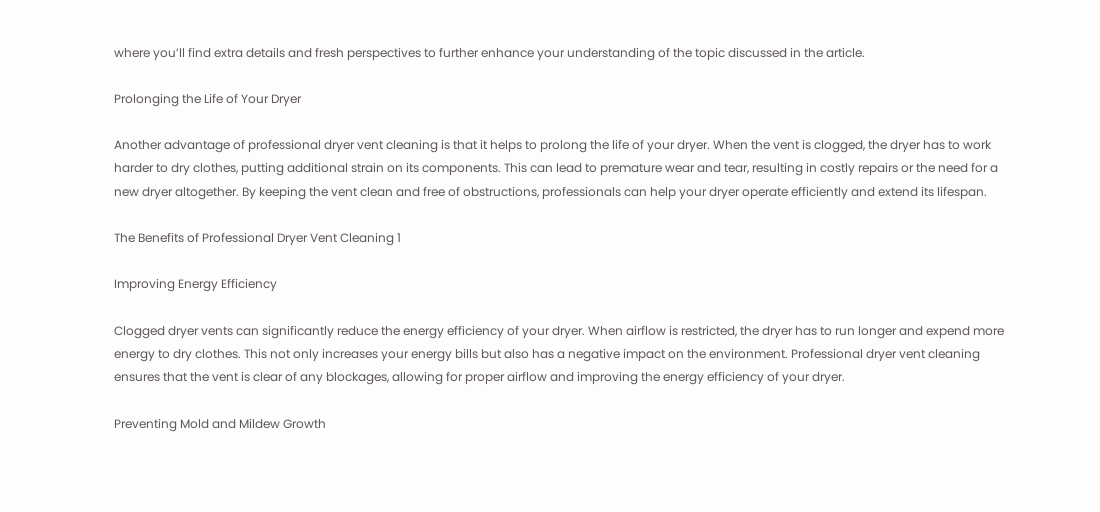where you’ll find extra details and fresh perspectives to further enhance your understanding of the topic discussed in the article.

Prolonging the Life of Your Dryer

Another advantage of professional dryer vent cleaning is that it helps to prolong the life of your dryer. When the vent is clogged, the dryer has to work harder to dry clothes, putting additional strain on its components. This can lead to premature wear and tear, resulting in costly repairs or the need for a new dryer altogether. By keeping the vent clean and free of obstructions, professionals can help your dryer operate efficiently and extend its lifespan.

The Benefits of Professional Dryer Vent Cleaning 1

Improving Energy Efficiency

Clogged dryer vents can significantly reduce the energy efficiency of your dryer. When airflow is restricted, the dryer has to run longer and expend more energy to dry clothes. This not only increases your energy bills but also has a negative impact on the environment. Professional dryer vent cleaning ensures that the vent is clear of any blockages, allowing for proper airflow and improving the energy efficiency of your dryer.

Preventing Mold and Mildew Growth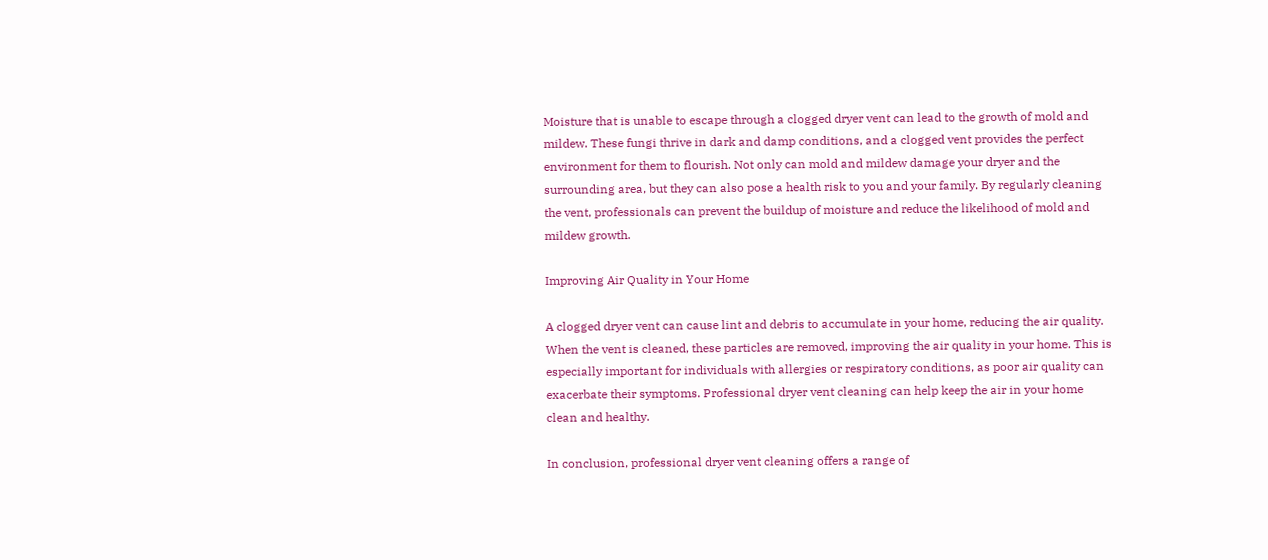Moisture that is unable to escape through a clogged dryer vent can lead to the growth of mold and mildew. These fungi thrive in dark and damp conditions, and a clogged vent provides the perfect environment for them to flourish. Not only can mold and mildew damage your dryer and the surrounding area, but they can also pose a health risk to you and your family. By regularly cleaning the vent, professionals can prevent the buildup of moisture and reduce the likelihood of mold and mildew growth.

Improving Air Quality in Your Home

A clogged dryer vent can cause lint and debris to accumulate in your home, reducing the air quality. When the vent is cleaned, these particles are removed, improving the air quality in your home. This is especially important for individuals with allergies or respiratory conditions, as poor air quality can exacerbate their symptoms. Professional dryer vent cleaning can help keep the air in your home clean and healthy.

In conclusion, professional dryer vent cleaning offers a range of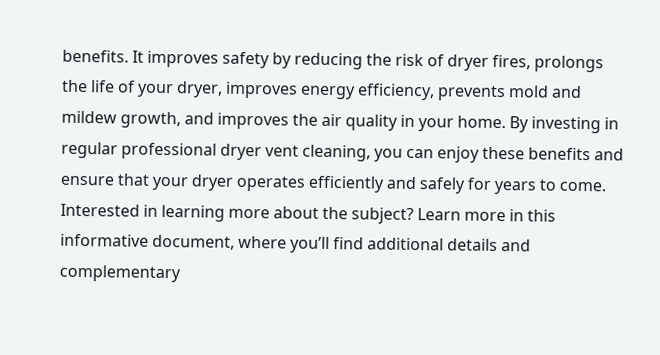benefits. It improves safety by reducing the risk of dryer fires, prolongs the life of your dryer, improves energy efficiency, prevents mold and mildew growth, and improves the air quality in your home. By investing in regular professional dryer vent cleaning, you can enjoy these benefits and ensure that your dryer operates efficiently and safely for years to come. Interested in learning more about the subject? Learn more in this informative document, where you’ll find additional details and complementary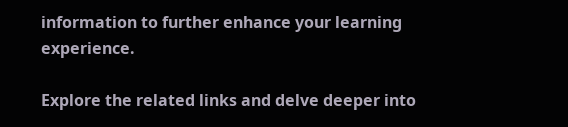information to further enhance your learning experience.

Explore the related links and delve deeper into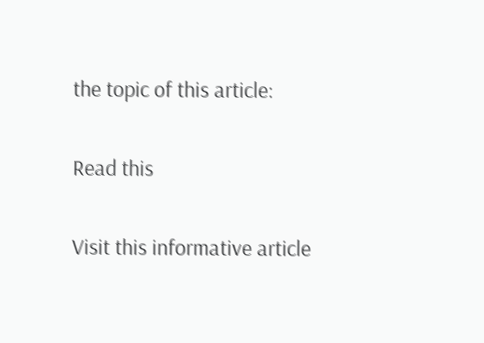the topic of this article:

Read this

Visit this informative article